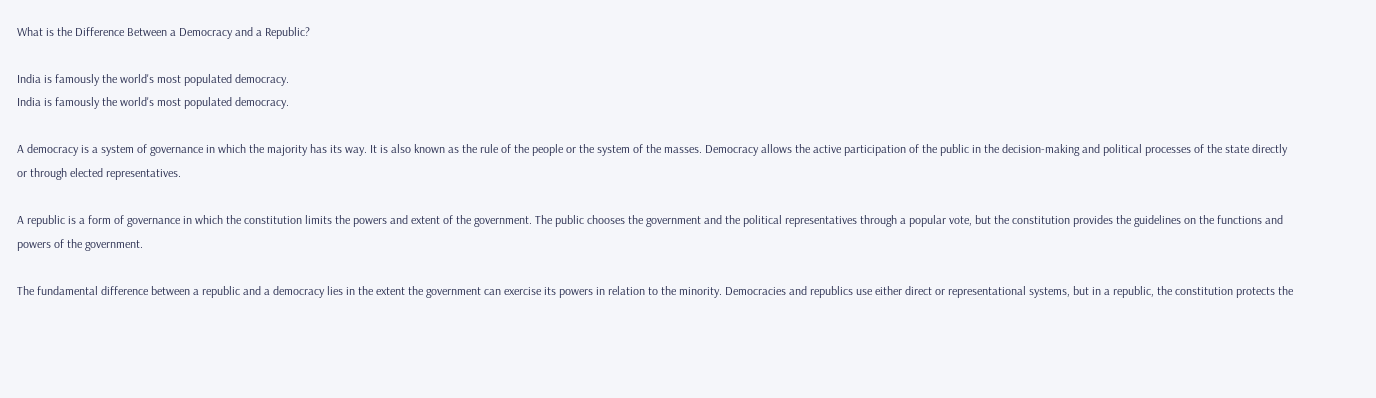What is the Difference Between a Democracy and a Republic?

India is famously the world's most populated democracy.
India is famously the world's most populated democracy.

A democracy is a system of governance in which the majority has its way. It is also known as the rule of the people or the system of the masses. Democracy allows the active participation of the public in the decision-making and political processes of the state directly or through elected representatives.

A republic is a form of governance in which the constitution limits the powers and extent of the government. The public chooses the government and the political representatives through a popular vote, but the constitution provides the guidelines on the functions and powers of the government.

The fundamental difference between a republic and a democracy lies in the extent the government can exercise its powers in relation to the minority. Democracies and republics use either direct or representational systems, but in a republic, the constitution protects the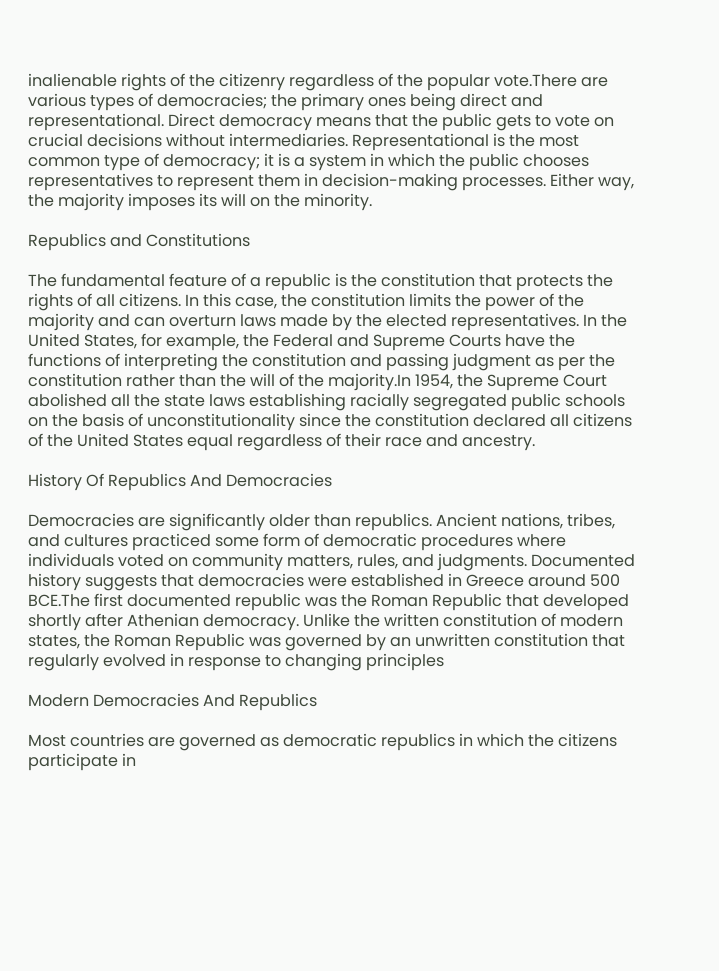inalienable rights of the citizenry regardless of the popular vote.There are various types of democracies; the primary ones being direct and representational. Direct democracy means that the public gets to vote on crucial decisions without intermediaries. Representational is the most common type of democracy; it is a system in which the public chooses representatives to represent them in decision-making processes. Either way, the majority imposes its will on the minority.

Republics and Constitutions

The fundamental feature of a republic is the constitution that protects the rights of all citizens. In this case, the constitution limits the power of the majority and can overturn laws made by the elected representatives. In the United States, for example, the Federal and Supreme Courts have the functions of interpreting the constitution and passing judgment as per the constitution rather than the will of the majority.In 1954, the Supreme Court abolished all the state laws establishing racially segregated public schools on the basis of unconstitutionality since the constitution declared all citizens of the United States equal regardless of their race and ancestry.

History Of Republics And Democracies

Democracies are significantly older than republics. Ancient nations, tribes, and cultures practiced some form of democratic procedures where individuals voted on community matters, rules, and judgments. Documented history suggests that democracies were established in Greece around 500 BCE.The first documented republic was the Roman Republic that developed shortly after Athenian democracy. Unlike the written constitution of modern states, the Roman Republic was governed by an unwritten constitution that regularly evolved in response to changing principles

Modern Democracies And Republics

Most countries are governed as democratic republics in which the citizens participate in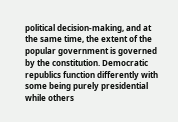political decision-making, and at the same time, the extent of the popular government is governed by the constitution. Democratic republics function differently with some being purely presidential while others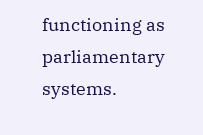functioning as parliamentary systems.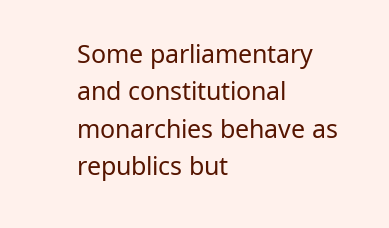Some parliamentary and constitutional monarchies behave as republics but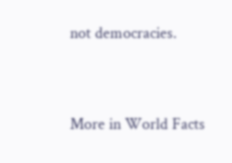not democracies.


More in World Facts